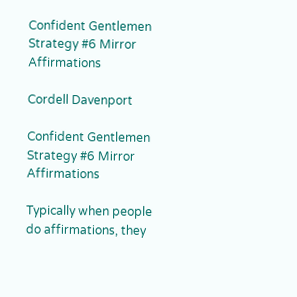Confident Gentlemen Strategy #6 Mirror Affirmations

Cordell Davenport

Confident Gentlemen Strategy #6 Mirror Affirmations

Typically when people do affirmations, they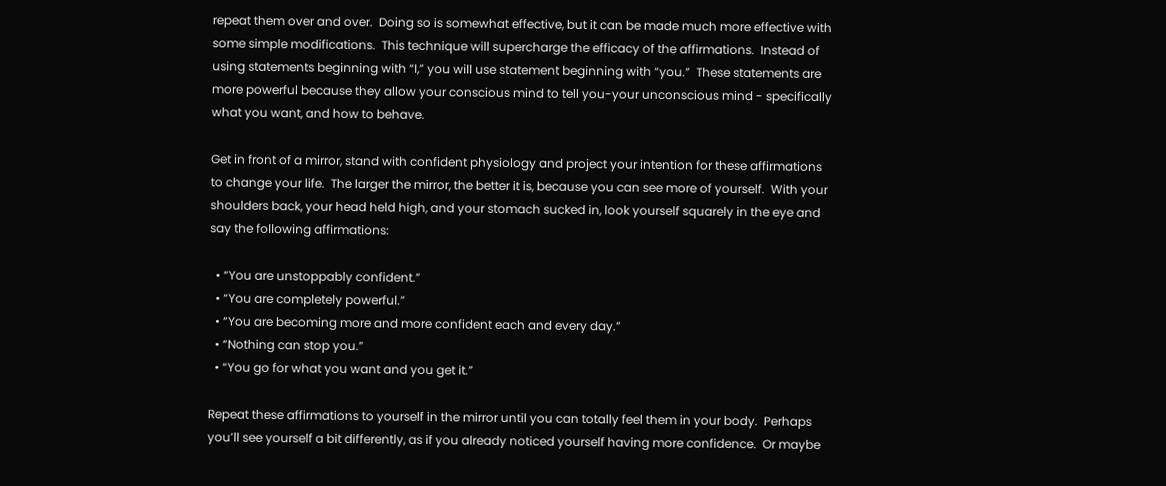repeat them over and over.  Doing so is somewhat effective, but it can be made much more effective with some simple modifications.  This technique will supercharge the efficacy of the affirmations.  Instead of using statements beginning with “I,” you will use statement beginning with “you.”  These statements are more powerful because they allow your conscious mind to tell you-your unconscious mind - specifically what you want, and how to behave.

Get in front of a mirror, stand with confident physiology and project your intention for these affirmations to change your life.  The larger the mirror, the better it is, because you can see more of yourself.  With your shoulders back, your head held high, and your stomach sucked in, look yourself squarely in the eye and say the following affirmations:

  • “You are unstoppably confident.”
  • “You are completely powerful.”
  • “You are becoming more and more confident each and every day.”
  • “Nothing can stop you.”
  • “You go for what you want and you get it.”

Repeat these affirmations to yourself in the mirror until you can totally feel them in your body.  Perhaps you’ll see yourself a bit differently, as if you already noticed yourself having more confidence.  Or maybe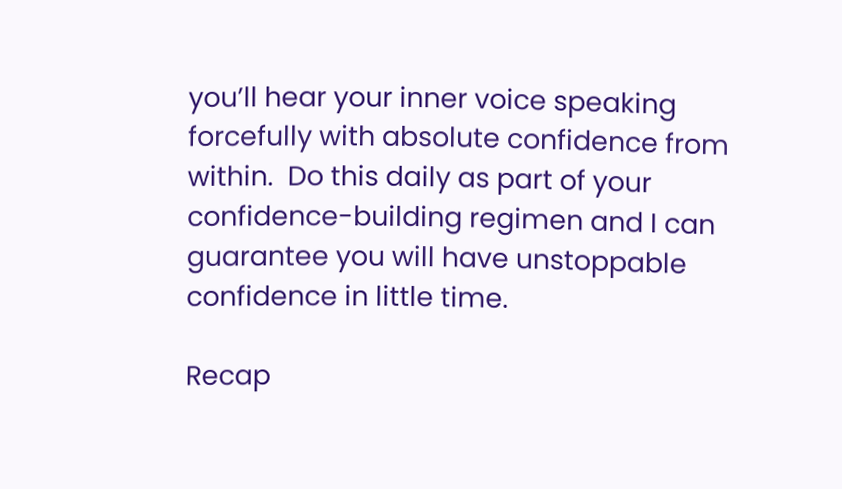you’ll hear your inner voice speaking forcefully with absolute confidence from within.  Do this daily as part of your confidence-building regimen and I can guarantee you will have unstoppable confidence in little time.

Recap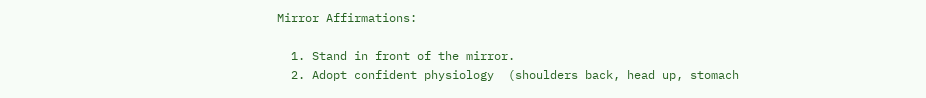Mirror Affirmations:

  1. Stand in front of the mirror.
  2. Adopt confident physiology  (shoulders back, head up, stomach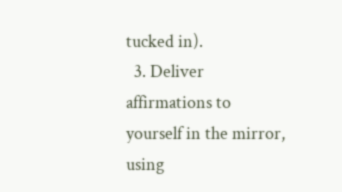tucked in).
  3. Deliver affirmations to yourself in the mirror, using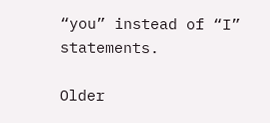“you” instead of “I” statements.

Older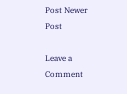Post Newer Post

Leave a Comment